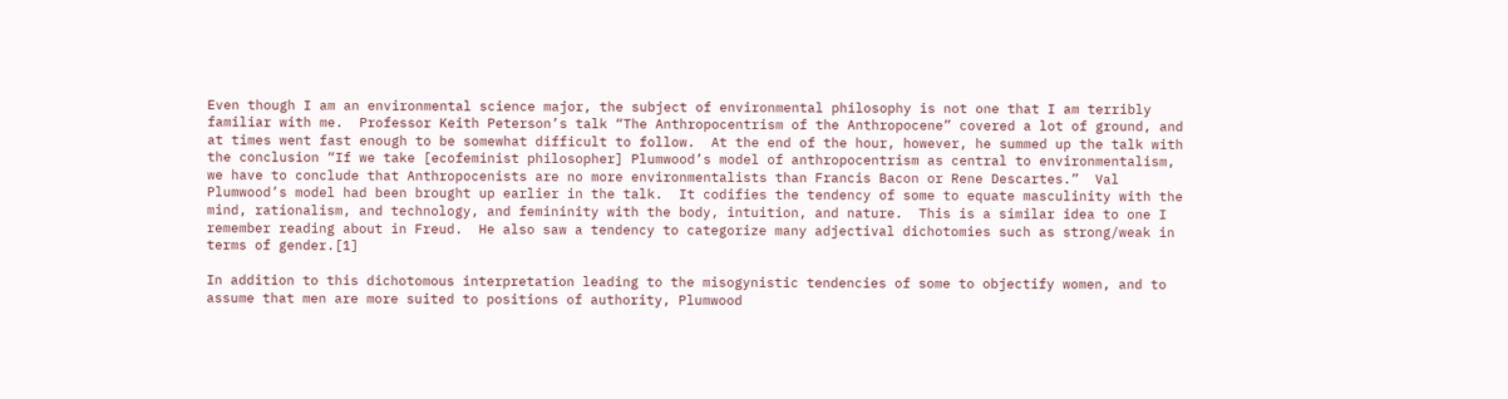Even though I am an environmental science major, the subject of environmental philosophy is not one that I am terribly familiar with me.  Professor Keith Peterson’s talk “The Anthropocentrism of the Anthropocene” covered a lot of ground, and at times went fast enough to be somewhat difficult to follow.  At the end of the hour, however, he summed up the talk with the conclusion “If we take [ecofeminist philosopher] Plumwood’s model of anthropocentrism as central to environmentalism, we have to conclude that Anthropocenists are no more environmentalists than Francis Bacon or Rene Descartes.”  Val Plumwood’s model had been brought up earlier in the talk.  It codifies the tendency of some to equate masculinity with the mind, rationalism, and technology, and femininity with the body, intuition, and nature.  This is a similar idea to one I remember reading about in Freud.  He also saw a tendency to categorize many adjectival dichotomies such as strong/weak in terms of gender.[1]

In addition to this dichotomous interpretation leading to the misogynistic tendencies of some to objectify women, and to assume that men are more suited to positions of authority, Plumwood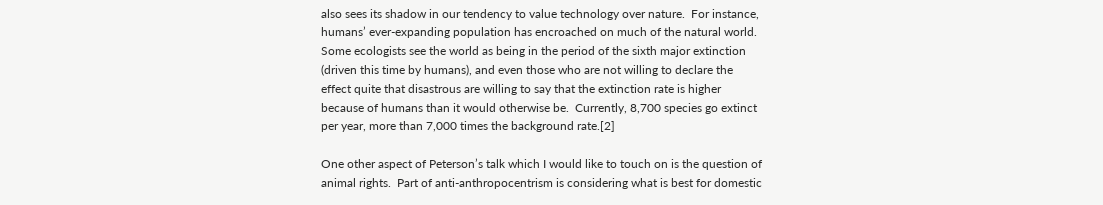also sees its shadow in our tendency to value technology over nature.  For instance, humans’ ever-expanding population has encroached on much of the natural world.  Some ecologists see the world as being in the period of the sixth major extinction (driven this time by humans), and even those who are not willing to declare the effect quite that disastrous are willing to say that the extinction rate is higher because of humans than it would otherwise be.  Currently, 8,700 species go extinct per year, more than 7,000 times the background rate.[2]

One other aspect of Peterson’s talk which I would like to touch on is the question of animal rights.  Part of anti-anthropocentrism is considering what is best for domestic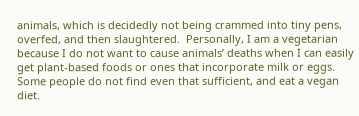animals, which is decidedly not being crammed into tiny pens, overfed, and then slaughtered.  Personally, I am a vegetarian because I do not want to cause animals’ deaths when I can easily get plant-based foods or ones that incorporate milk or eggs.  Some people do not find even that sufficient, and eat a vegan diet.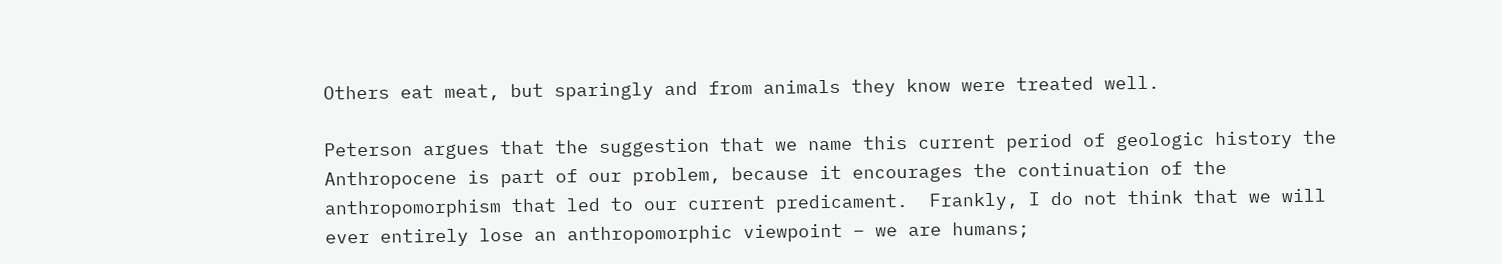Others eat meat, but sparingly and from animals they know were treated well.

Peterson argues that the suggestion that we name this current period of geologic history the Anthropocene is part of our problem, because it encourages the continuation of the anthropomorphism that led to our current predicament.  Frankly, I do not think that we will ever entirely lose an anthropomorphic viewpoint – we are humans;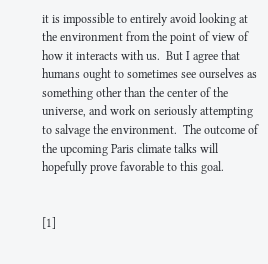it is impossible to entirely avoid looking at the environment from the point of view of how it interacts with us.  But I agree that humans ought to sometimes see ourselves as something other than the center of the universe, and work on seriously attempting to salvage the environment.  The outcome of the upcoming Paris climate talks will hopefully prove favorable to this goal.


[1]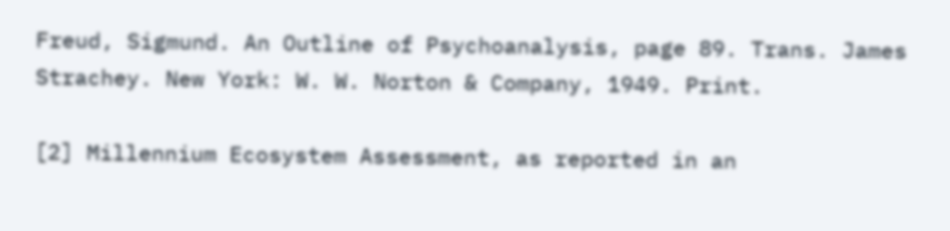Freud, Sigmund. An Outline of Psychoanalysis, page 89. Trans. James Strachey. New York: W. W. Norton & Company, 1949. Print.

[2] Millennium Ecosystem Assessment, as reported in an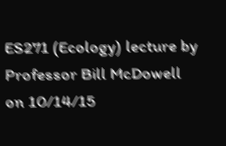ES271 (Ecology) lecture by Professor Bill McDowell on 10/14/15